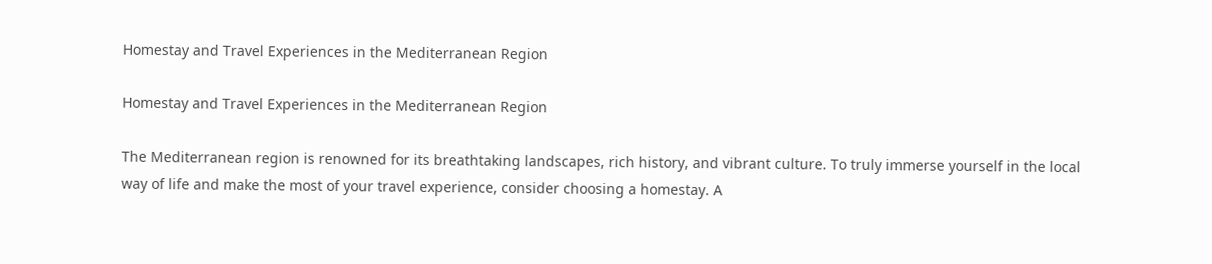Homestay and Travel Experiences in the Mediterranean Region

Homestay and Travel Experiences in the Mediterranean Region

The Mediterranean region is renowned for its breathtaking landscapes, rich history, and vibrant culture. To truly immerse yourself in the local way of life and make the most of your travel experience, consider choosing a homestay. A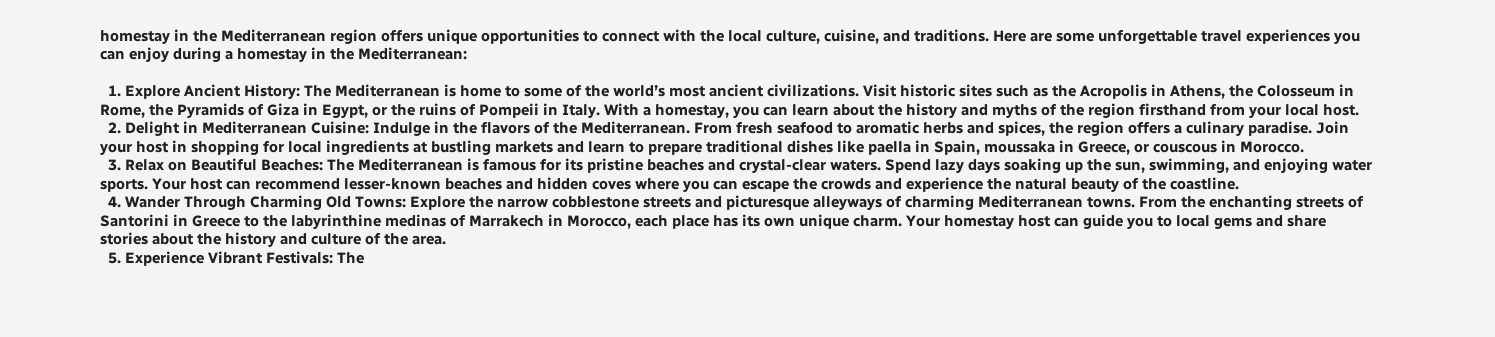homestay in the Mediterranean region offers unique opportunities to connect with the local culture, cuisine, and traditions. Here are some unforgettable travel experiences you can enjoy during a homestay in the Mediterranean:

  1. Explore Ancient History: The Mediterranean is home to some of the world’s most ancient civilizations. Visit historic sites such as the Acropolis in Athens, the Colosseum in Rome, the Pyramids of Giza in Egypt, or the ruins of Pompeii in Italy. With a homestay, you can learn about the history and myths of the region firsthand from your local host.
  2. Delight in Mediterranean Cuisine: Indulge in the flavors of the Mediterranean. From fresh seafood to aromatic herbs and spices, the region offers a culinary paradise. Join your host in shopping for local ingredients at bustling markets and learn to prepare traditional dishes like paella in Spain, moussaka in Greece, or couscous in Morocco.
  3. Relax on Beautiful Beaches: The Mediterranean is famous for its pristine beaches and crystal-clear waters. Spend lazy days soaking up the sun, swimming, and enjoying water sports. Your host can recommend lesser-known beaches and hidden coves where you can escape the crowds and experience the natural beauty of the coastline.
  4. Wander Through Charming Old Towns: Explore the narrow cobblestone streets and picturesque alleyways of charming Mediterranean towns. From the enchanting streets of Santorini in Greece to the labyrinthine medinas of Marrakech in Morocco, each place has its own unique charm. Your homestay host can guide you to local gems and share stories about the history and culture of the area.
  5. Experience Vibrant Festivals: The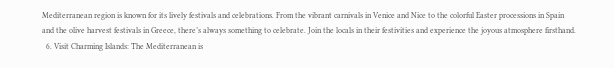Mediterranean region is known for its lively festivals and celebrations. From the vibrant carnivals in Venice and Nice to the colorful Easter processions in Spain and the olive harvest festivals in Greece, there’s always something to celebrate. Join the locals in their festivities and experience the joyous atmosphere firsthand.
  6. Visit Charming Islands: The Mediterranean is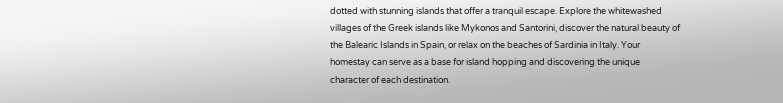dotted with stunning islands that offer a tranquil escape. Explore the whitewashed villages of the Greek islands like Mykonos and Santorini, discover the natural beauty of the Balearic Islands in Spain, or relax on the beaches of Sardinia in Italy. Your homestay can serve as a base for island hopping and discovering the unique character of each destination.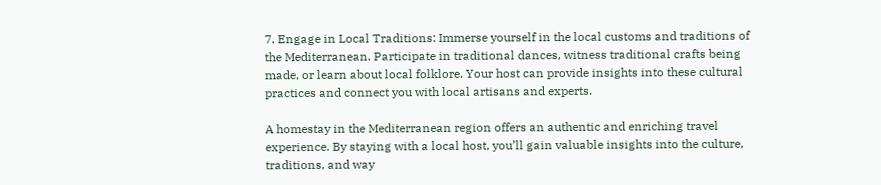7. Engage in Local Traditions: Immerse yourself in the local customs and traditions of the Mediterranean. Participate in traditional dances, witness traditional crafts being made, or learn about local folklore. Your host can provide insights into these cultural practices and connect you with local artisans and experts.

A homestay in the Mediterranean region offers an authentic and enriching travel experience. By staying with a local host, you’ll gain valuable insights into the culture, traditions, and way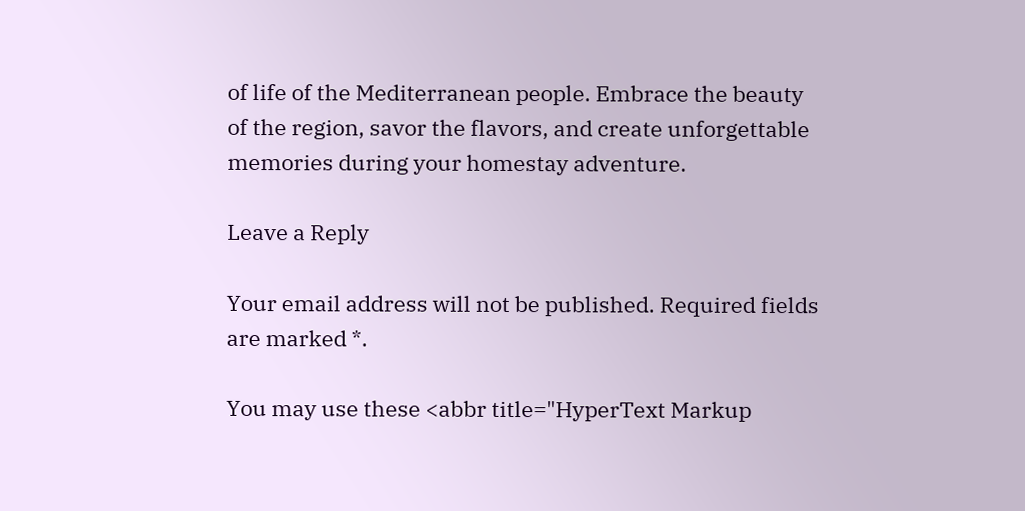of life of the Mediterranean people. Embrace the beauty of the region, savor the flavors, and create unforgettable memories during your homestay adventure.

Leave a Reply

Your email address will not be published. Required fields are marked *.

You may use these <abbr title="HyperText Markup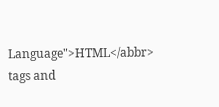Language">HTML</abbr> tags and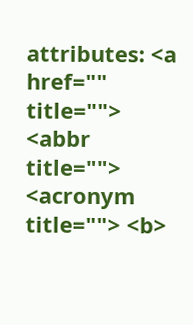attributes: <a href="" title=""> <abbr title=""> <acronym title=""> <b>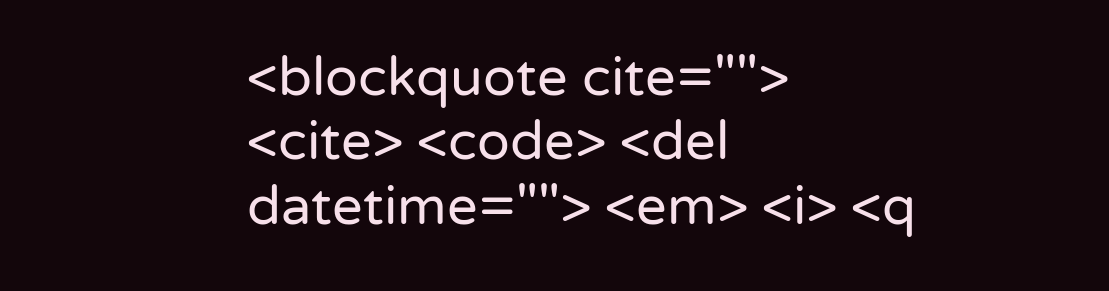<blockquote cite=""> <cite> <code> <del datetime=""> <em> <i> <q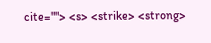cite=""> <s> <strike> <strong>